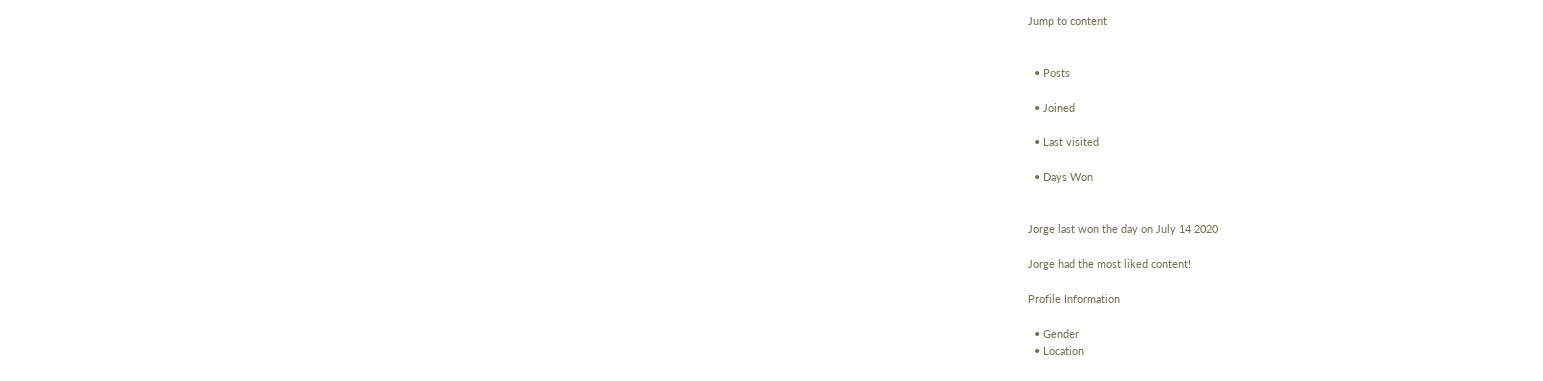Jump to content


  • Posts

  • Joined

  • Last visited

  • Days Won


Jorge last won the day on July 14 2020

Jorge had the most liked content!

Profile Information

  • Gender
  • Location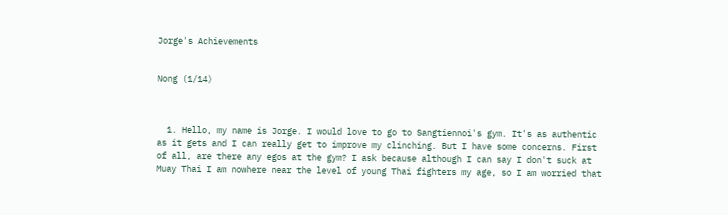Jorge's Achievements


Nong (1/14)



  1. Hello, my name is Jorge. I would love to go to Sangtiennoi's gym. It's as authentic as it gets and I can really get to improve my clinching. But I have some concerns. First of all, are there any egos at the gym? I ask because although I can say I don't suck at Muay Thai I am nowhere near the level of young Thai fighters my age, so I am worried that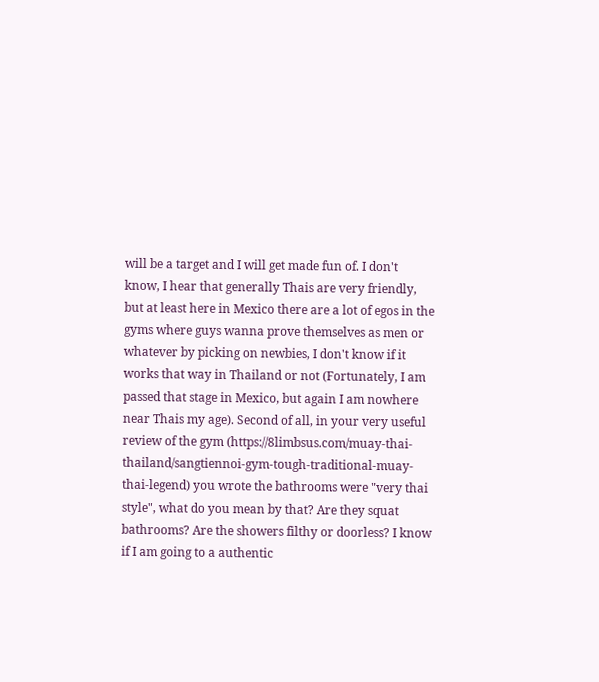will be a target and I will get made fun of. I don't know, I hear that generally Thais are very friendly, but at least here in Mexico there are a lot of egos in the gyms where guys wanna prove themselves as men or whatever by picking on newbies, I don't know if it works that way in Thailand or not (Fortunately, I am passed that stage in Mexico, but again I am nowhere near Thais my age). Second of all, in your very useful review of the gym (https://8limbsus.com/muay-thai-thailand/sangtiennoi-gym-tough-traditional-muay-thai-legend) you wrote the bathrooms were "very thai style", what do you mean by that? Are they squat bathrooms? Are the showers filthy or doorless? I know if I am going to a authentic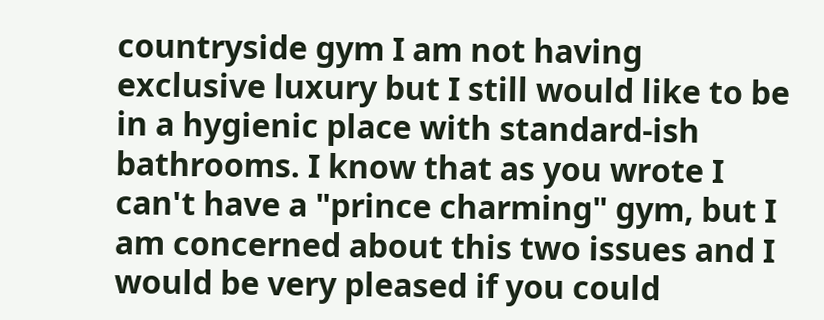countryside gym I am not having exclusive luxury but I still would like to be in a hygienic place with standard-ish bathrooms. I know that as you wrote I can't have a "prince charming" gym, but I am concerned about this two issues and I would be very pleased if you could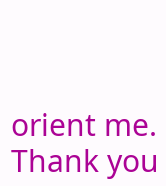orient me. Thank you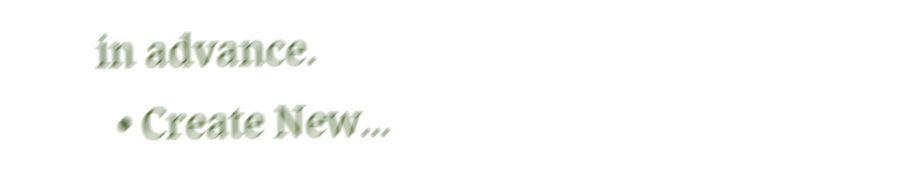in advance.
  • Create New...